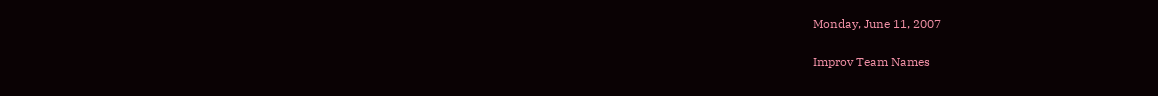Monday, June 11, 2007

Improv Team Names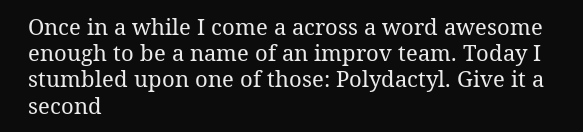Once in a while I come a across a word awesome enough to be a name of an improv team. Today I stumbled upon one of those: Polydactyl. Give it a second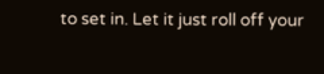to set in. Let it just roll off your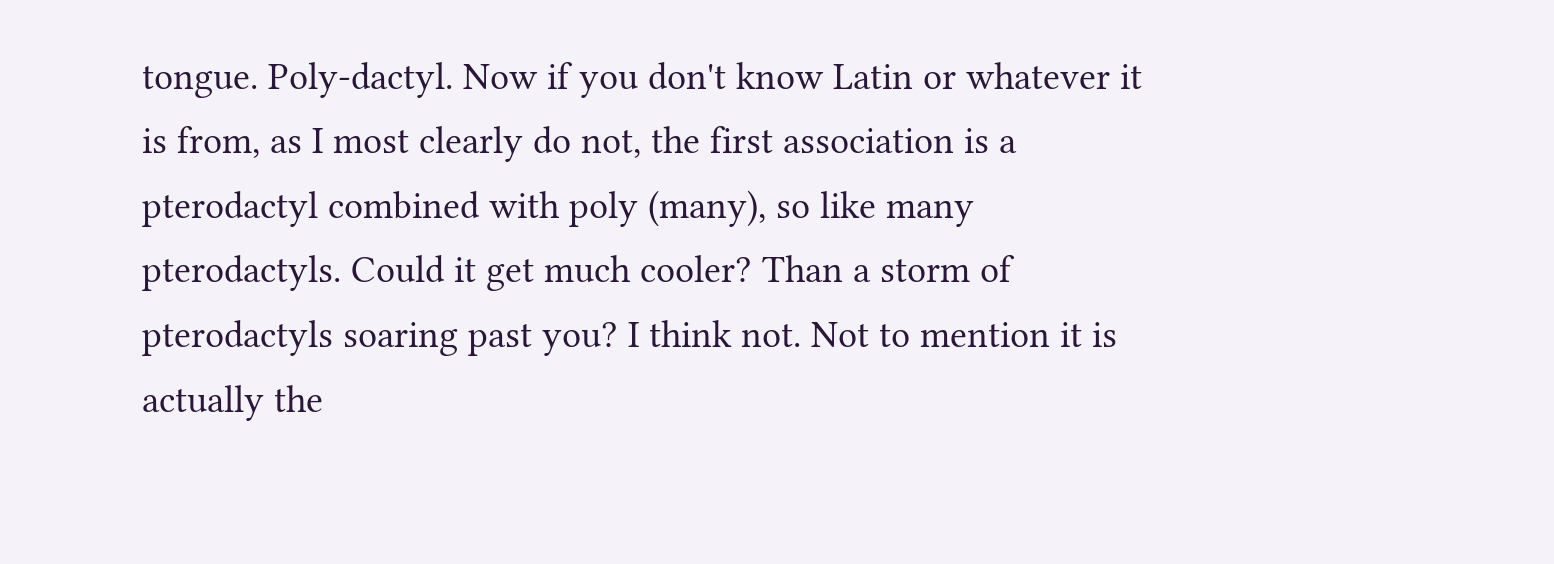tongue. Poly-dactyl. Now if you don't know Latin or whatever it is from, as I most clearly do not, the first association is a pterodactyl combined with poly (many), so like many pterodactyls. Could it get much cooler? Than a storm of pterodactyls soaring past you? I think not. Not to mention it is actually the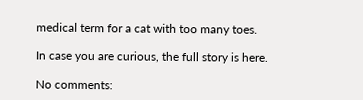medical term for a cat with too many toes.

In case you are curious, the full story is here.

No comments: